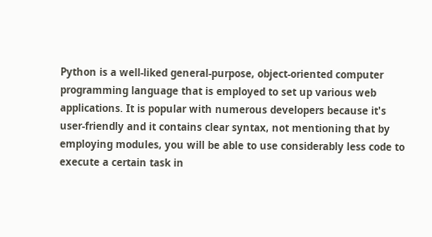Python is a well-liked general-purpose, object-oriented computer programming language that is employed to set up various web applications. It is popular with numerous developers because it's user-friendly and it contains clear syntax, not mentioning that by employing modules, you will be able to use considerably less code to execute a certain task in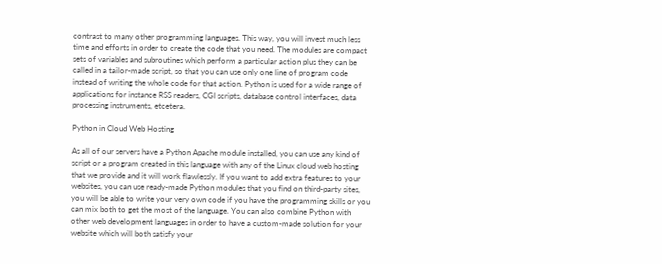contrast to many other programming languages. This way, you will invest much less time and efforts in order to create the code that you need. The modules are compact sets of variables and subroutines which perform a particular action plus they can be called in a tailor-made script, so that you can use only one line of program code instead of writing the whole code for that action. Python is used for a wide range of applications for instance RSS readers, CGI scripts, database control interfaces, data processing instruments, etcetera.

Python in Cloud Web Hosting

As all of our servers have a Python Apache module installed, you can use any kind of script or a program created in this language with any of the Linux cloud web hosting that we provide and it will work flawlessly. If you want to add extra features to your websites, you can use ready-made Python modules that you find on third-party sites, you will be able to write your very own code if you have the programming skills or you can mix both to get the most of the language. You can also combine Python with other web development languages in order to have a custom-made solution for your website which will both satisfy your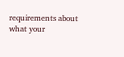requirements about what your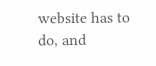website has to do, and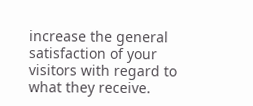increase the general satisfaction of your visitors with regard to what they receive.